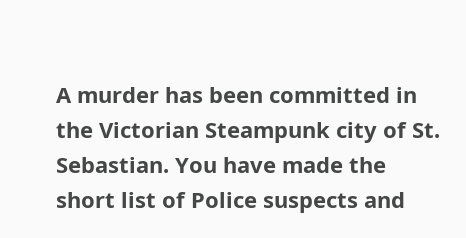A murder has been committed in the Victorian Steampunk city of St. Sebastian. You have made the short list of Police suspects and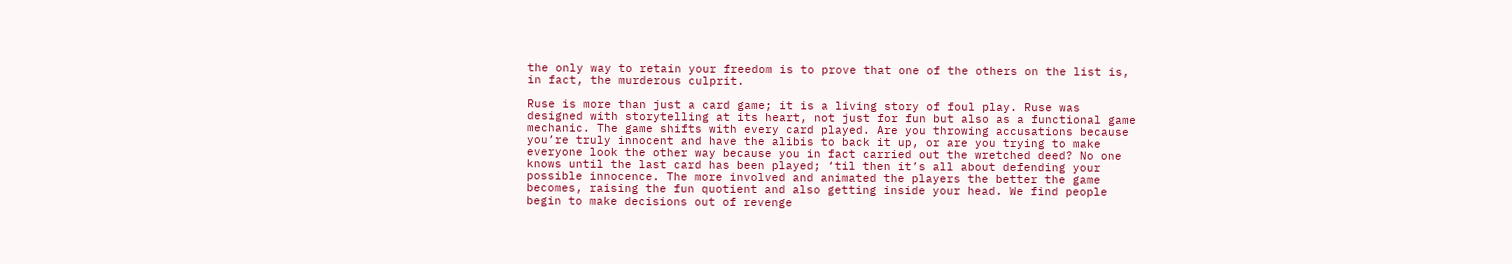the only way to retain your freedom is to prove that one of the others on the list is, in fact, the murderous culprit.

Ruse is more than just a card game; it is a living story of foul play. Ruse was designed with storytelling at its heart, not just for fun but also as a functional game mechanic. The game shifts with every card played. Are you throwing accusations because you’re truly innocent and have the alibis to back it up, or are you trying to make everyone look the other way because you in fact carried out the wretched deed? No one knows until the last card has been played; ‘til then it’s all about defending your possible innocence. The more involved and animated the players the better the game becomes, raising the fun quotient and also getting inside your head. We find people begin to make decisions out of revenge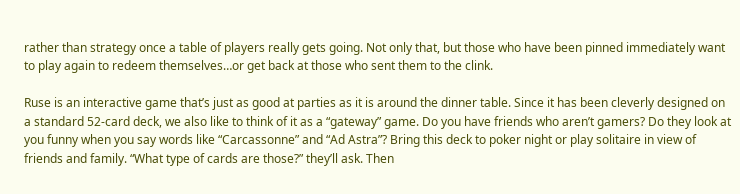rather than strategy once a table of players really gets going. Not only that, but those who have been pinned immediately want to play again to redeem themselves…or get back at those who sent them to the clink.

Ruse is an interactive game that’s just as good at parties as it is around the dinner table. Since it has been cleverly designed on a standard 52-card deck, we also like to think of it as a “gateway” game. Do you have friends who aren’t gamers? Do they look at you funny when you say words like “Carcassonne” and “Ad Astra”? Bring this deck to poker night or play solitaire in view of friends and family. “What type of cards are those?” they’ll ask. Then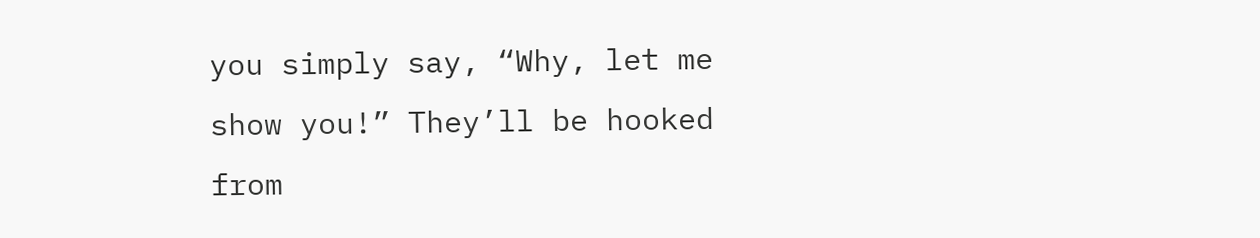you simply say, “Why, let me show you!” They’ll be hooked from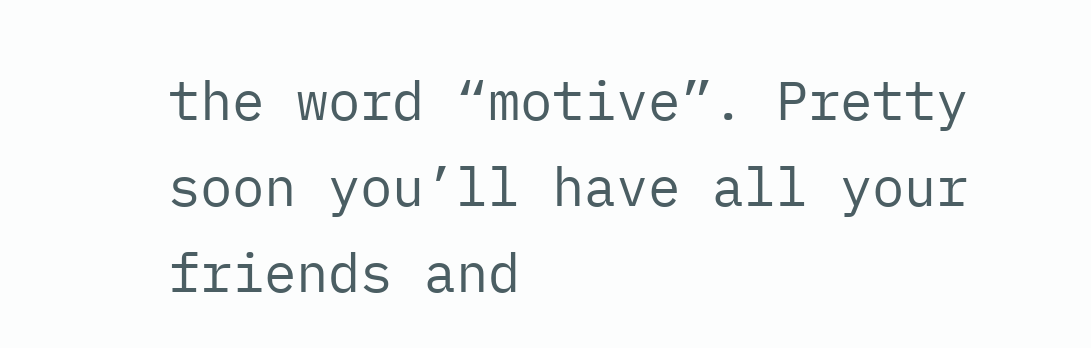the word “motive”. Pretty soon you’ll have all your friends and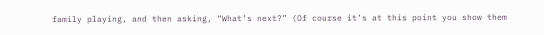family playing, and then asking, “What’s next?” (Of course it’s at this point you show them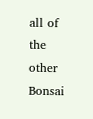all of the other Bonsai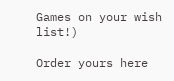Games on your wish list!)

Order yours here